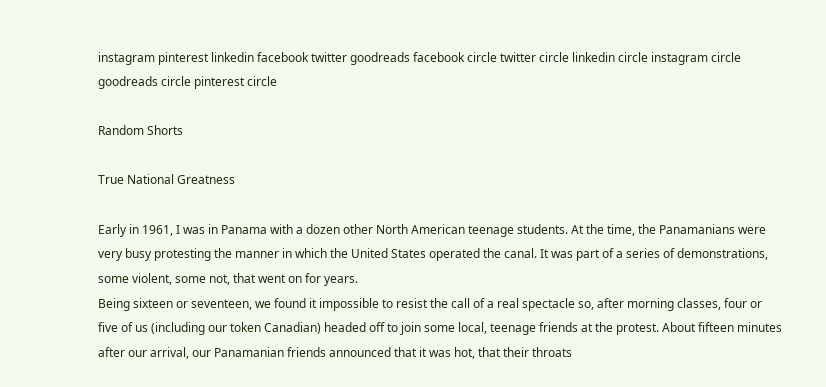instagram pinterest linkedin facebook twitter goodreads facebook circle twitter circle linkedin circle instagram circle goodreads circle pinterest circle

Random Shorts

True National Greatness

Early in 1961, I was in Panama with a dozen other North American teenage students. At the time, the Panamanians were very busy protesting the manner in which the United States operated the canal. It was part of a series of demonstrations, some violent, some not, that went on for years.
Being sixteen or seventeen, we found it impossible to resist the call of a real spectacle so, after morning classes, four or five of us (including our token Canadian) headed off to join some local, teenage friends at the protest. About fifteen minutes after our arrival, our Panamanian friends announced that it was hot, that their throats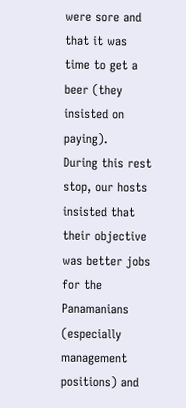were sore and that it was time to get a beer (they insisted on paying).
During this rest stop, our hosts insisted that their objective was better jobs for the Panamanians (especially management positions) and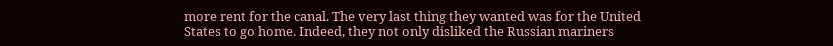more rent for the canal. The very last thing they wanted was for the United States to go home. Indeed, they not only disliked the Russian mariners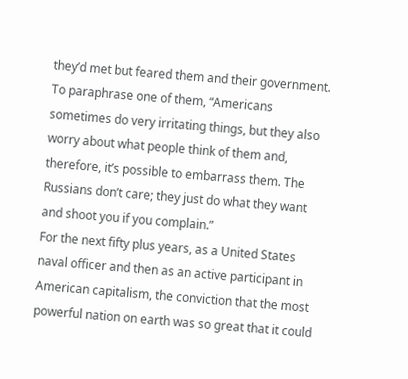they’d met but feared them and their government. To paraphrase one of them, “Americans sometimes do very irritating things, but they also worry about what people think of them and, therefore, it’s possible to embarrass them. The Russians don’t care; they just do what they want and shoot you if you complain.”
For the next fifty plus years, as a United States naval officer and then as an active participant in American capitalism, the conviction that the most powerful nation on earth was so great that it could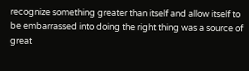recognize something greater than itself and allow itself to be embarrassed into doing the right thing was a source of great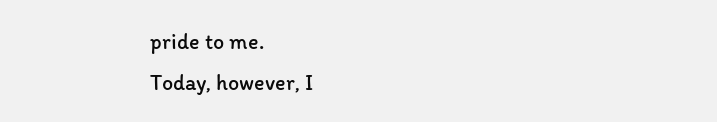pride to me.
Today, however, I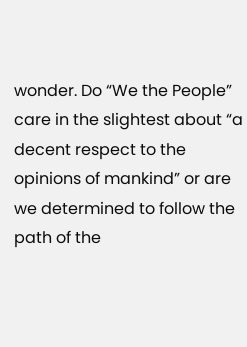wonder. Do “We the People” care in the slightest about “a decent respect to the opinions of mankind” or are we determined to follow the path of the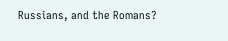Russians, and the Romans?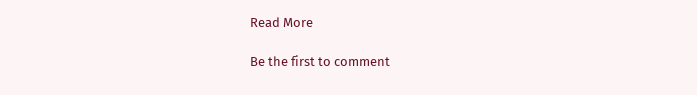Read More

Be the first to comment